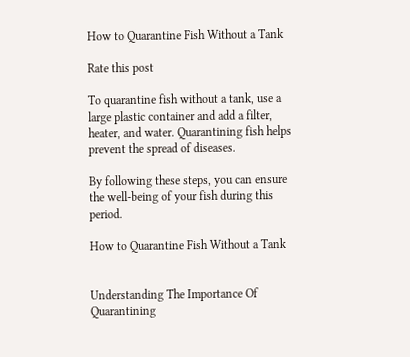How to Quarantine Fish Without a Tank

Rate this post

To quarantine fish without a tank, use a large plastic container and add a filter, heater, and water. Quarantining fish helps prevent the spread of diseases.

By following these steps, you can ensure the well-being of your fish during this period.

How to Quarantine Fish Without a Tank


Understanding The Importance Of Quarantining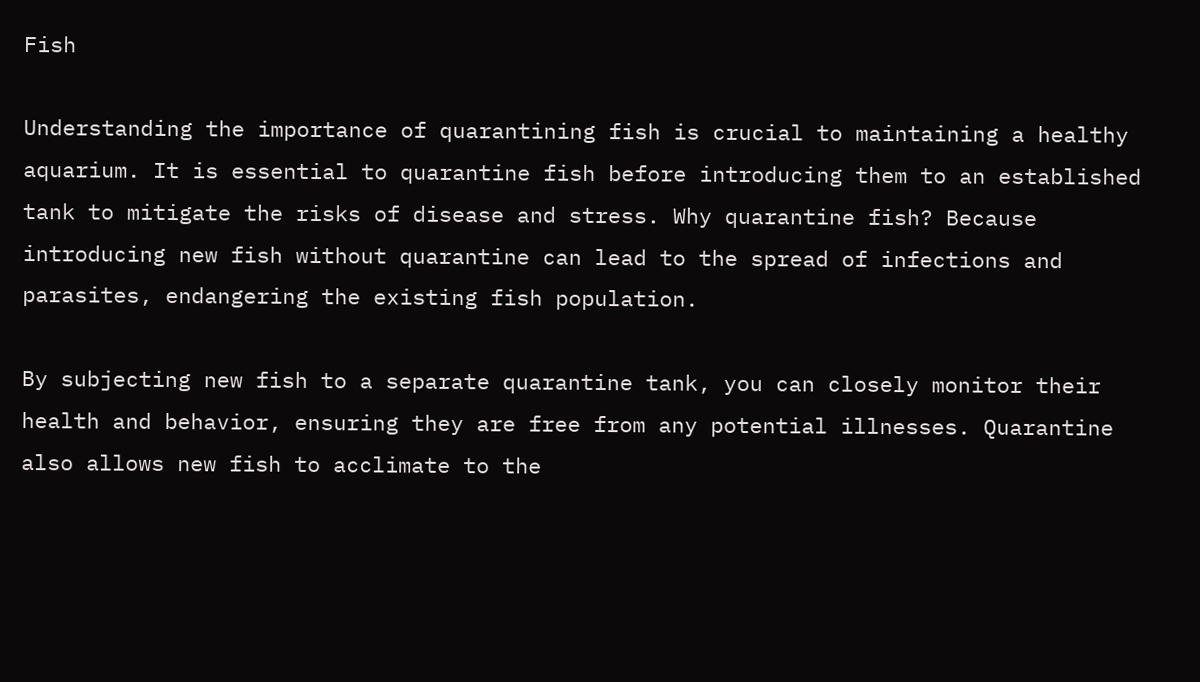Fish

Understanding the importance of quarantining fish is crucial to maintaining a healthy aquarium. It is essential to quarantine fish before introducing them to an established tank to mitigate the risks of disease and stress. Why quarantine fish? Because introducing new fish without quarantine can lead to the spread of infections and parasites, endangering the existing fish population.

By subjecting new fish to a separate quarantine tank, you can closely monitor their health and behavior, ensuring they are free from any potential illnesses. Quarantine also allows new fish to acclimate to the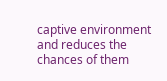captive environment and reduces the chances of them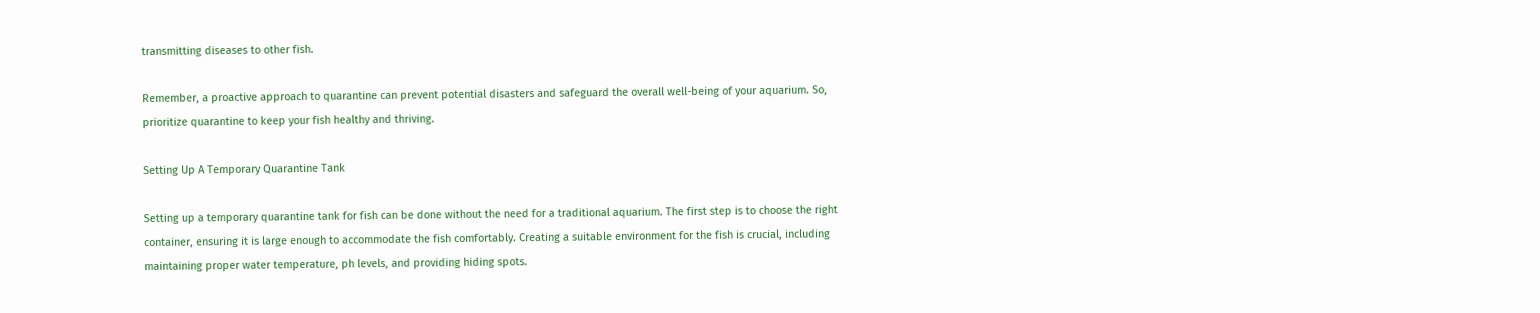transmitting diseases to other fish.

Remember, a proactive approach to quarantine can prevent potential disasters and safeguard the overall well-being of your aquarium. So, prioritize quarantine to keep your fish healthy and thriving.

Setting Up A Temporary Quarantine Tank

Setting up a temporary quarantine tank for fish can be done without the need for a traditional aquarium. The first step is to choose the right container, ensuring it is large enough to accommodate the fish comfortably. Creating a suitable environment for the fish is crucial, including maintaining proper water temperature, ph levels, and providing hiding spots.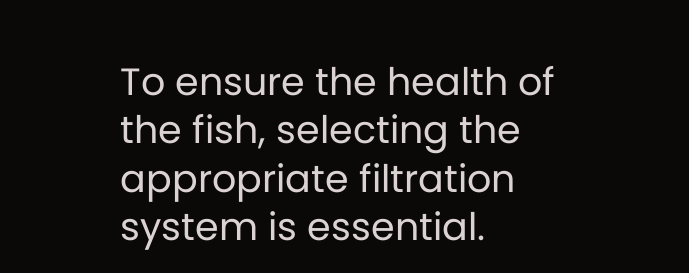To ensure the health of the fish, selecting the appropriate filtration system is essential.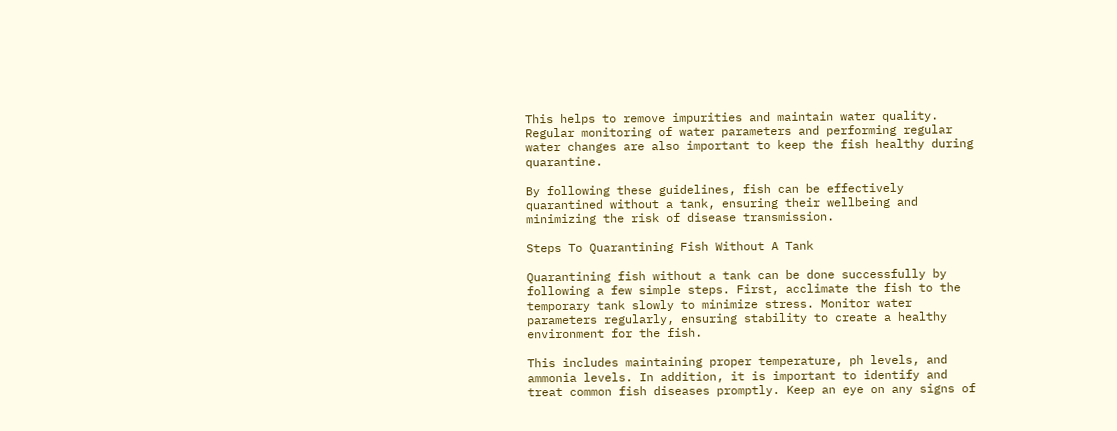This helps to remove impurities and maintain water quality. Regular monitoring of water parameters and performing regular water changes are also important to keep the fish healthy during quarantine.

By following these guidelines, fish can be effectively quarantined without a tank, ensuring their wellbeing and minimizing the risk of disease transmission.

Steps To Quarantining Fish Without A Tank

Quarantining fish without a tank can be done successfully by following a few simple steps. First, acclimate the fish to the temporary tank slowly to minimize stress. Monitor water parameters regularly, ensuring stability to create a healthy environment for the fish.

This includes maintaining proper temperature, ph levels, and ammonia levels. In addition, it is important to identify and treat common fish diseases promptly. Keep an eye on any signs of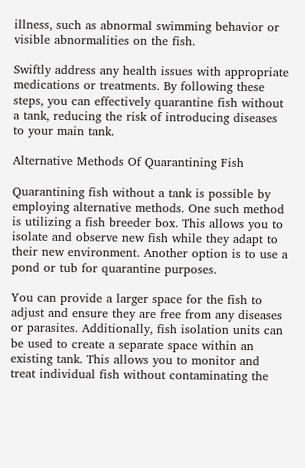illness, such as abnormal swimming behavior or visible abnormalities on the fish.

Swiftly address any health issues with appropriate medications or treatments. By following these steps, you can effectively quarantine fish without a tank, reducing the risk of introducing diseases to your main tank.

Alternative Methods Of Quarantining Fish

Quarantining fish without a tank is possible by employing alternative methods. One such method is utilizing a fish breeder box. This allows you to isolate and observe new fish while they adapt to their new environment. Another option is to use a pond or tub for quarantine purposes.

You can provide a larger space for the fish to adjust and ensure they are free from any diseases or parasites. Additionally, fish isolation units can be used to create a separate space within an existing tank. This allows you to monitor and treat individual fish without contaminating the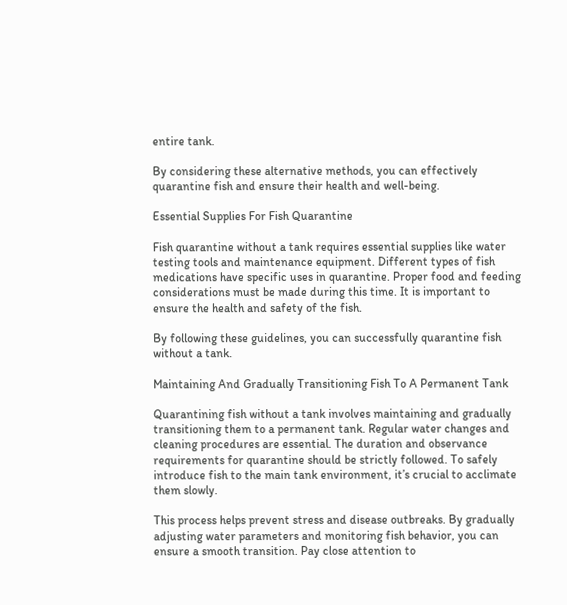entire tank.

By considering these alternative methods, you can effectively quarantine fish and ensure their health and well-being.

Essential Supplies For Fish Quarantine

Fish quarantine without a tank requires essential supplies like water testing tools and maintenance equipment. Different types of fish medications have specific uses in quarantine. Proper food and feeding considerations must be made during this time. It is important to ensure the health and safety of the fish.

By following these guidelines, you can successfully quarantine fish without a tank.

Maintaining And Gradually Transitioning Fish To A Permanent Tank

Quarantining fish without a tank involves maintaining and gradually transitioning them to a permanent tank. Regular water changes and cleaning procedures are essential. The duration and observance requirements for quarantine should be strictly followed. To safely introduce fish to the main tank environment, it’s crucial to acclimate them slowly.

This process helps prevent stress and disease outbreaks. By gradually adjusting water parameters and monitoring fish behavior, you can ensure a smooth transition. Pay close attention to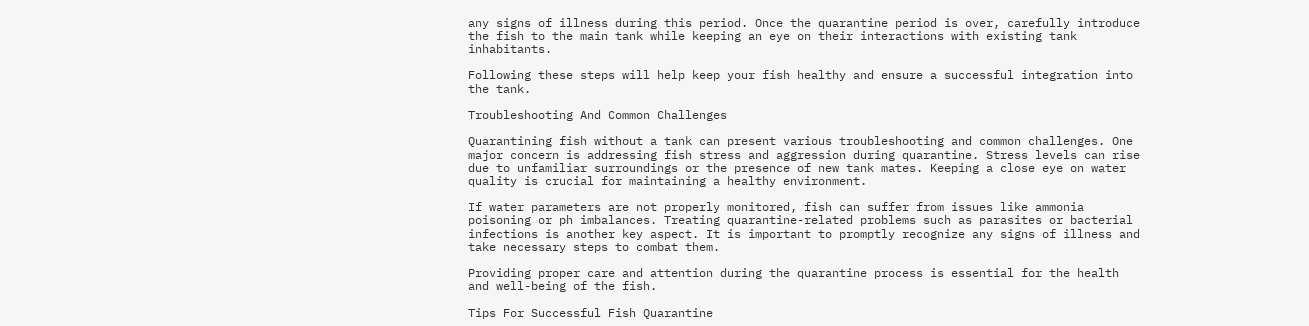any signs of illness during this period. Once the quarantine period is over, carefully introduce the fish to the main tank while keeping an eye on their interactions with existing tank inhabitants.

Following these steps will help keep your fish healthy and ensure a successful integration into the tank.

Troubleshooting And Common Challenges

Quarantining fish without a tank can present various troubleshooting and common challenges. One major concern is addressing fish stress and aggression during quarantine. Stress levels can rise due to unfamiliar surroundings or the presence of new tank mates. Keeping a close eye on water quality is crucial for maintaining a healthy environment.

If water parameters are not properly monitored, fish can suffer from issues like ammonia poisoning or ph imbalances. Treating quarantine-related problems such as parasites or bacterial infections is another key aspect. It is important to promptly recognize any signs of illness and take necessary steps to combat them.

Providing proper care and attention during the quarantine process is essential for the health and well-being of the fish.

Tips For Successful Fish Quarantine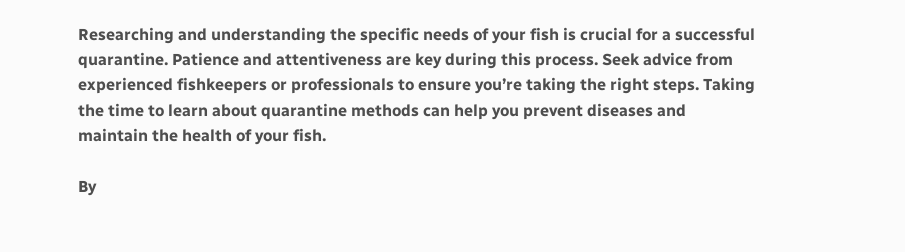Researching and understanding the specific needs of your fish is crucial for a successful quarantine. Patience and attentiveness are key during this process. Seek advice from experienced fishkeepers or professionals to ensure you’re taking the right steps. Taking the time to learn about quarantine methods can help you prevent diseases and maintain the health of your fish.

By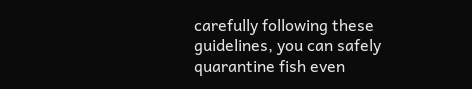carefully following these guidelines, you can safely quarantine fish even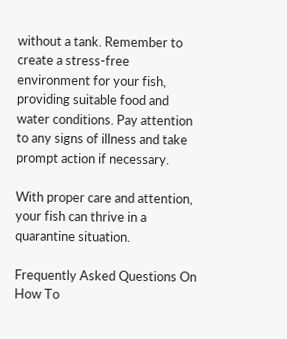without a tank. Remember to create a stress-free environment for your fish, providing suitable food and water conditions. Pay attention to any signs of illness and take prompt action if necessary.

With proper care and attention, your fish can thrive in a quarantine situation.

Frequently Asked Questions On How To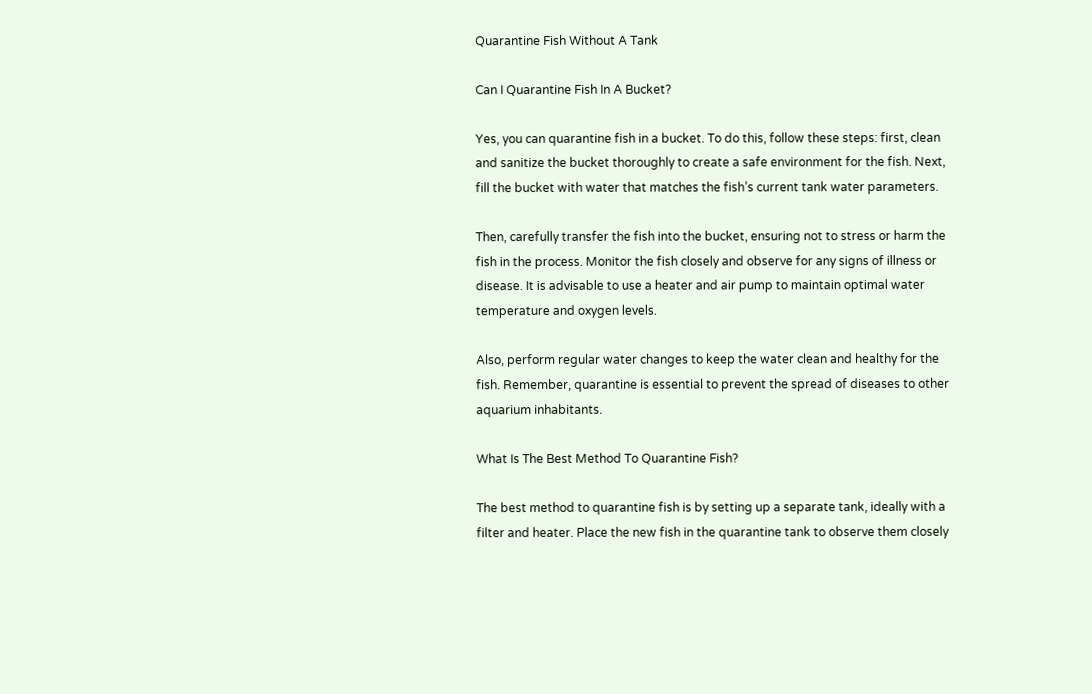Quarantine Fish Without A Tank

Can I Quarantine Fish In A Bucket?

Yes, you can quarantine fish in a bucket. To do this, follow these steps: first, clean and sanitize the bucket thoroughly to create a safe environment for the fish. Next, fill the bucket with water that matches the fish’s current tank water parameters.

Then, carefully transfer the fish into the bucket, ensuring not to stress or harm the fish in the process. Monitor the fish closely and observe for any signs of illness or disease. It is advisable to use a heater and air pump to maintain optimal water temperature and oxygen levels.

Also, perform regular water changes to keep the water clean and healthy for the fish. Remember, quarantine is essential to prevent the spread of diseases to other aquarium inhabitants.

What Is The Best Method To Quarantine Fish?

The best method to quarantine fish is by setting up a separate tank, ideally with a filter and heater. Place the new fish in the quarantine tank to observe them closely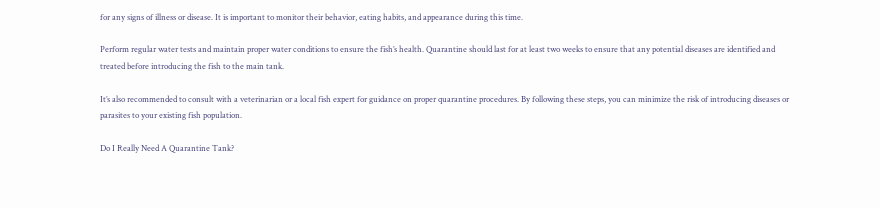for any signs of illness or disease. It is important to monitor their behavior, eating habits, and appearance during this time.

Perform regular water tests and maintain proper water conditions to ensure the fish’s health. Quarantine should last for at least two weeks to ensure that any potential diseases are identified and treated before introducing the fish to the main tank.

It’s also recommended to consult with a veterinarian or a local fish expert for guidance on proper quarantine procedures. By following these steps, you can minimize the risk of introducing diseases or parasites to your existing fish population.

Do I Really Need A Quarantine Tank?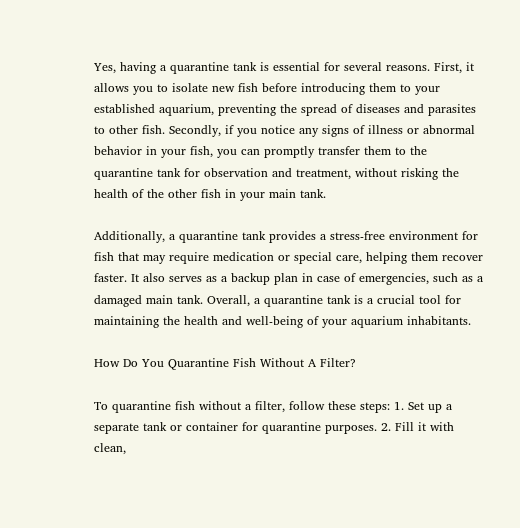Yes, having a quarantine tank is essential for several reasons. First, it allows you to isolate new fish before introducing them to your established aquarium, preventing the spread of diseases and parasites to other fish. Secondly, if you notice any signs of illness or abnormal behavior in your fish, you can promptly transfer them to the quarantine tank for observation and treatment, without risking the health of the other fish in your main tank.

Additionally, a quarantine tank provides a stress-free environment for fish that may require medication or special care, helping them recover faster. It also serves as a backup plan in case of emergencies, such as a damaged main tank. Overall, a quarantine tank is a crucial tool for maintaining the health and well-being of your aquarium inhabitants.

How Do You Quarantine Fish Without A Filter?

To quarantine fish without a filter, follow these steps: 1. Set up a separate tank or container for quarantine purposes. 2. Fill it with clean,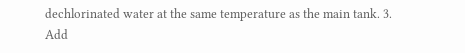dechlorinated water at the same temperature as the main tank. 3. Add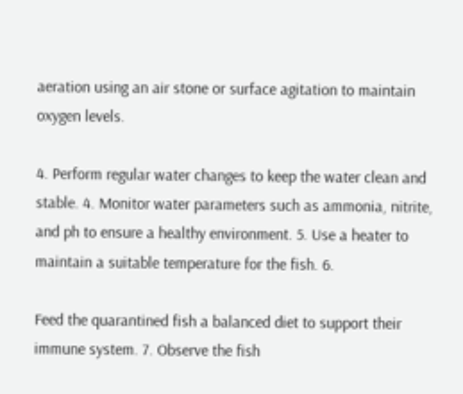aeration using an air stone or surface agitation to maintain oxygen levels.

4. Perform regular water changes to keep the water clean and stable. 4. Monitor water parameters such as ammonia, nitrite, and ph to ensure a healthy environment. 5. Use a heater to maintain a suitable temperature for the fish. 6.

Feed the quarantined fish a balanced diet to support their immune system. 7. Observe the fish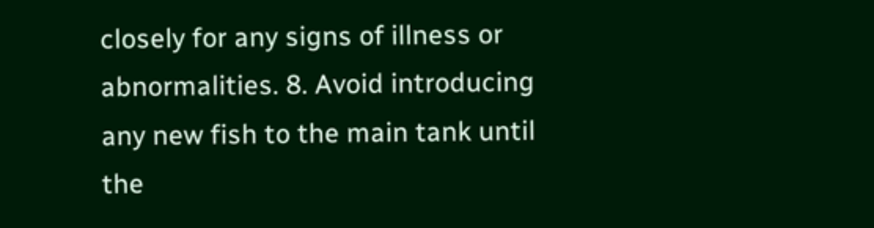closely for any signs of illness or abnormalities. 8. Avoid introducing any new fish to the main tank until the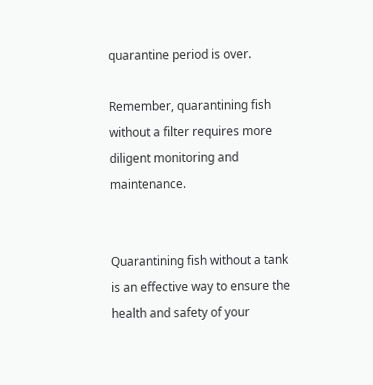quarantine period is over.

Remember, quarantining fish without a filter requires more diligent monitoring and maintenance.


Quarantining fish without a tank is an effective way to ensure the health and safety of your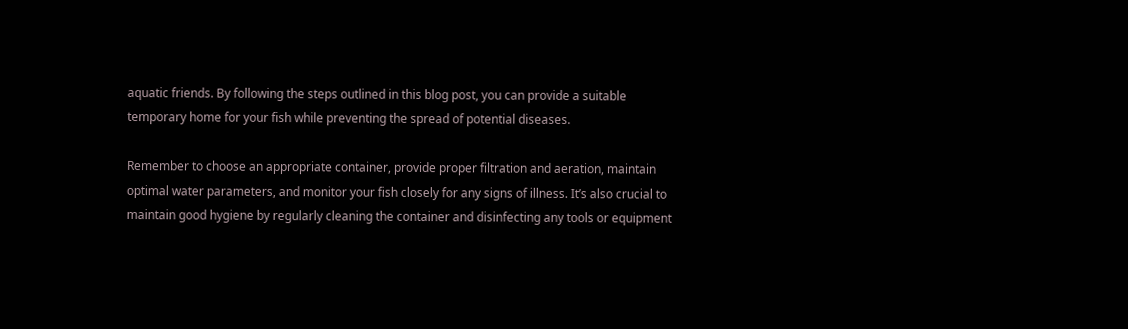aquatic friends. By following the steps outlined in this blog post, you can provide a suitable temporary home for your fish while preventing the spread of potential diseases.

Remember to choose an appropriate container, provide proper filtration and aeration, maintain optimal water parameters, and monitor your fish closely for any signs of illness. It’s also crucial to maintain good hygiene by regularly cleaning the container and disinfecting any tools or equipment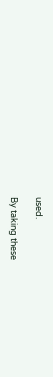used.

By taking these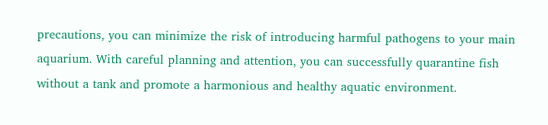precautions, you can minimize the risk of introducing harmful pathogens to your main aquarium. With careful planning and attention, you can successfully quarantine fish without a tank and promote a harmonious and healthy aquatic environment.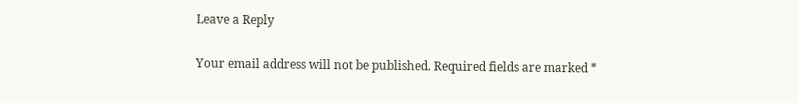Leave a Reply

Your email address will not be published. Required fields are marked *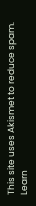This site uses Akismet to reduce spam. Learn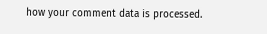how your comment data is processed.